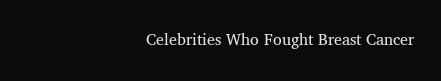Celebrities Who Fought Breast Cancer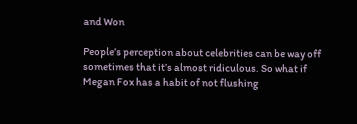and Won

People’s perception about celebrities can be way off sometimes that it’s almost ridiculous. So what if Megan Fox has a habit of not flushing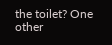the toilet? One other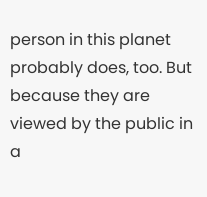person in this planet probably does, too. But because they are viewed by the public in a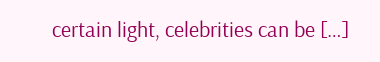certain light, celebrities can be […]